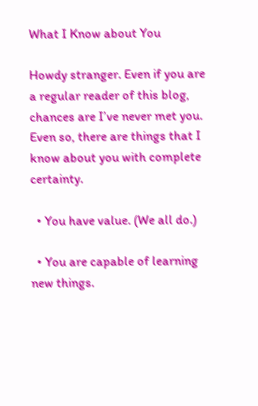What I Know about You

Howdy stranger. Even if you are a regular reader of this blog, chances are I’ve never met you. Even so, there are things that I know about you with complete certainty.

  • You have value. (We all do.)

  • You are capable of learning new things.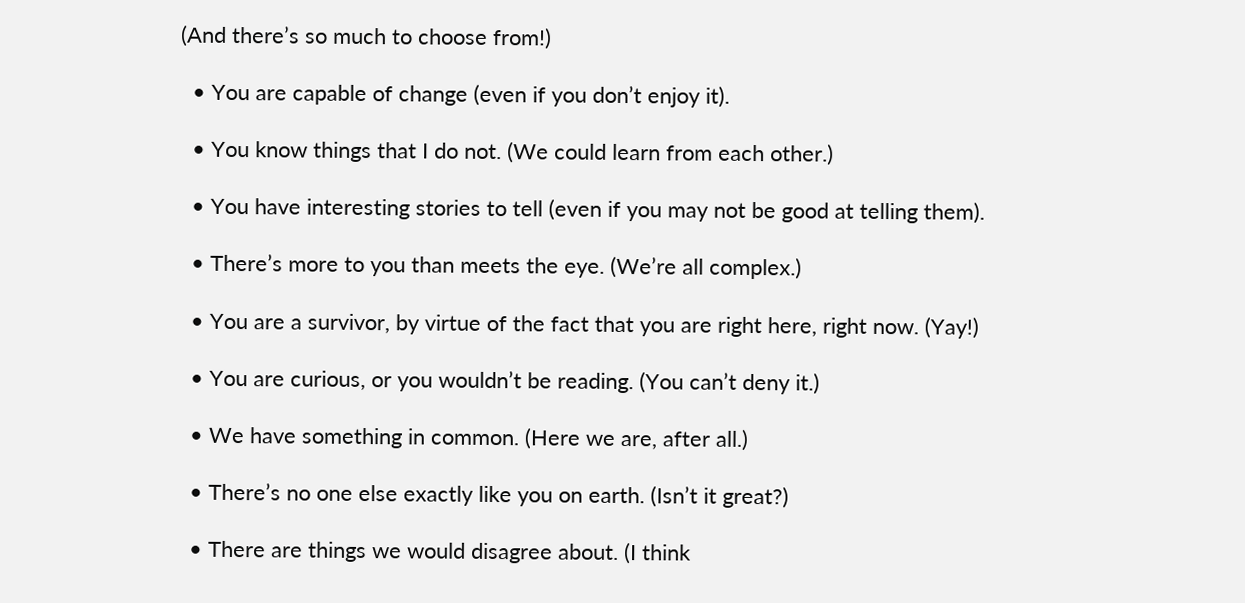(And there’s so much to choose from!)

  • You are capable of change (even if you don’t enjoy it).

  • You know things that I do not. (We could learn from each other.)

  • You have interesting stories to tell (even if you may not be good at telling them).

  • There’s more to you than meets the eye. (We’re all complex.)

  • You are a survivor, by virtue of the fact that you are right here, right now. (Yay!)

  • You are curious, or you wouldn’t be reading. (You can’t deny it.)

  • We have something in common. (Here we are, after all.)

  • There’s no one else exactly like you on earth. (Isn’t it great?)

  • There are things we would disagree about. (I think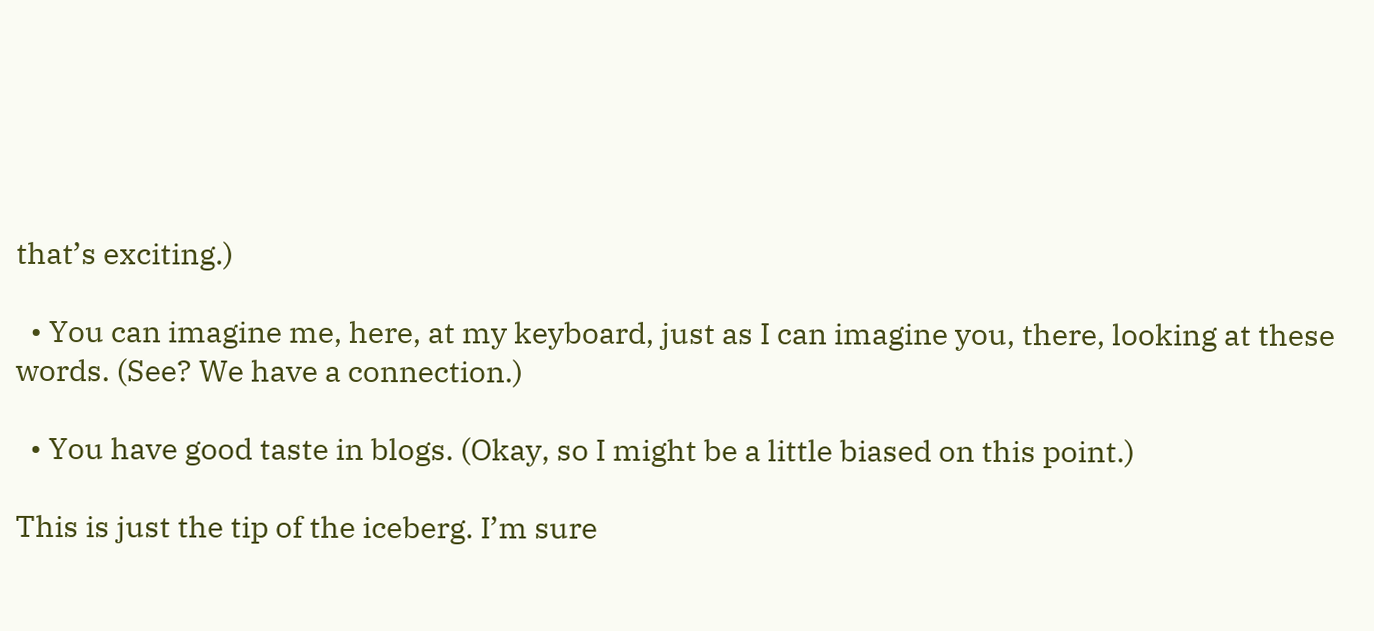that’s exciting.)

  • You can imagine me, here, at my keyboard, just as I can imagine you, there, looking at these words. (See? We have a connection.)

  • You have good taste in blogs. (Okay, so I might be a little biased on this point.)

This is just the tip of the iceberg. I’m sure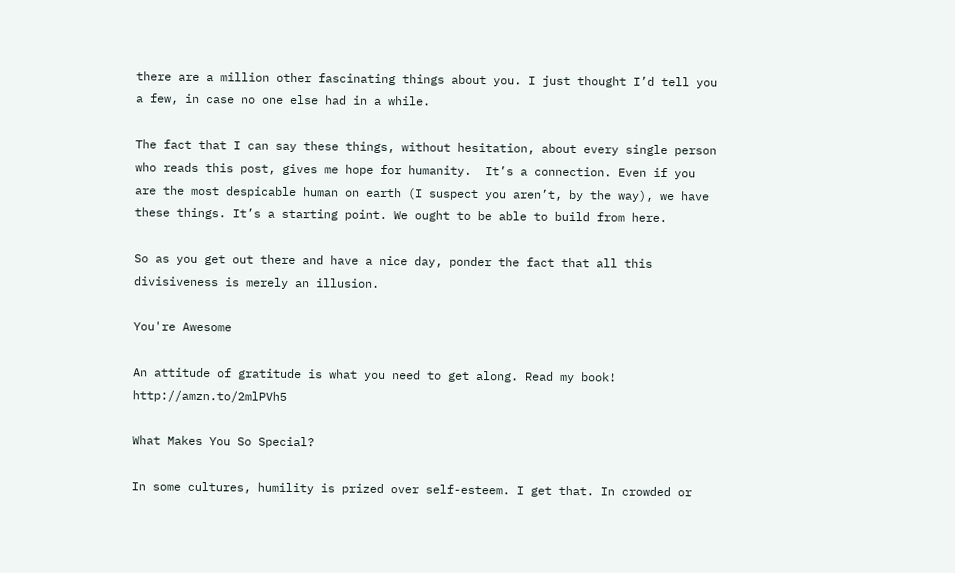there are a million other fascinating things about you. I just thought I’d tell you a few, in case no one else had in a while.

The fact that I can say these things, without hesitation, about every single person who reads this post, gives me hope for humanity.  It’s a connection. Even if you are the most despicable human on earth (I suspect you aren’t, by the way), we have these things. It’s a starting point. We ought to be able to build from here.

So as you get out there and have a nice day, ponder the fact that all this divisiveness is merely an illusion.

You're Awesome

An attitude of gratitude is what you need to get along. Read my book! http://amzn.to/2mlPVh5

What Makes You So Special?

In some cultures, humility is prized over self-esteem. I get that. In crowded or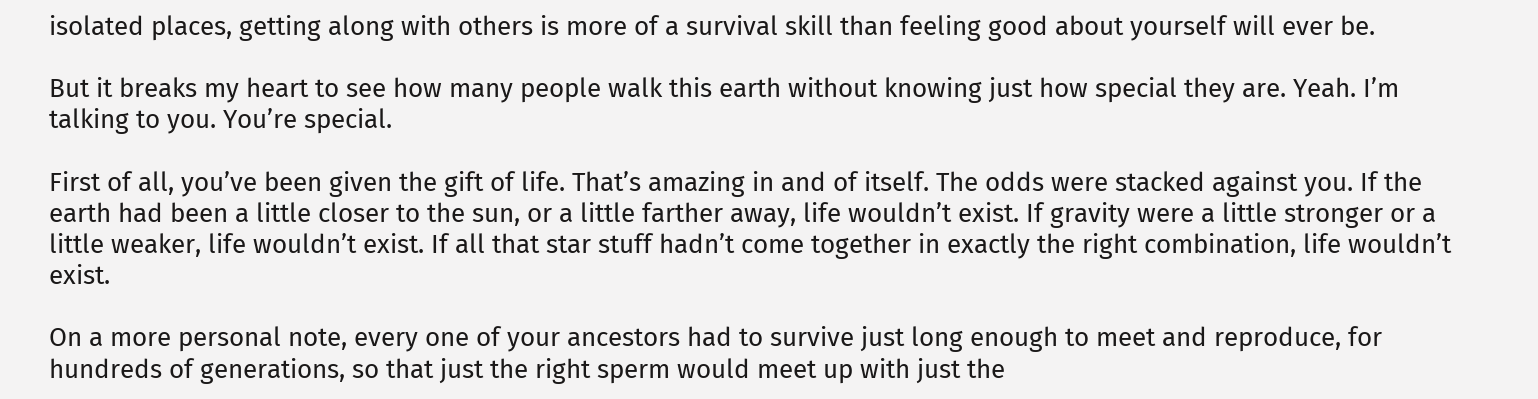isolated places, getting along with others is more of a survival skill than feeling good about yourself will ever be.

But it breaks my heart to see how many people walk this earth without knowing just how special they are. Yeah. I’m talking to you. You’re special.

First of all, you’ve been given the gift of life. That’s amazing in and of itself. The odds were stacked against you. If the earth had been a little closer to the sun, or a little farther away, life wouldn’t exist. If gravity were a little stronger or a little weaker, life wouldn’t exist. If all that star stuff hadn’t come together in exactly the right combination, life wouldn’t exist.

On a more personal note, every one of your ancestors had to survive just long enough to meet and reproduce, for hundreds of generations, so that just the right sperm would meet up with just the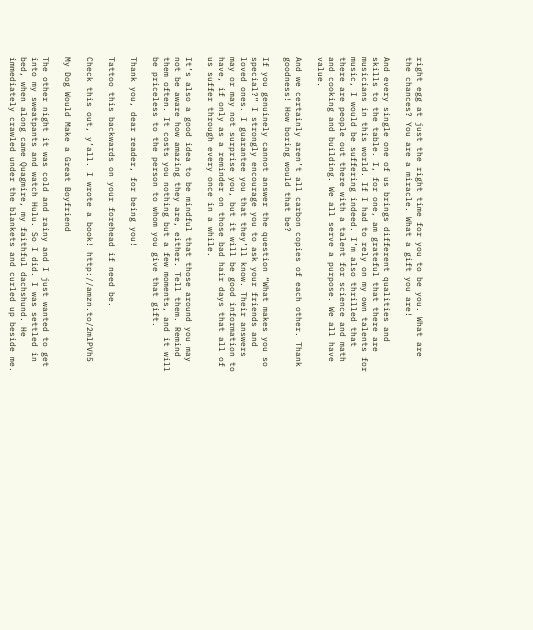right egg at just the right time for you to be you. What are the chances? You are a miracle. What a gift you are!

And every single one of us brings different qualities and skills to the table. I, for one, am grateful that there are musicians in this world. If I had to rely on my own talents for music, I would be suffering indeed. I’m also thrilled that there are people out there with a talent for science and math and cooking and building. We all serve a purpose. We all have value.

And we certainly aren’t all carbon copies of each other. Thank goodness! How boring would that be?

If you genuinely cannot answer the question “What makes you so special?” I strongly encourage you to ask your friends and loved ones. I guarantee you that they’ll know. Their answers may or may not surprise you, but it will be good information to have, if only as a reminder on those bad hair days that all of us suffer through every once in a while.

It’s also a good idea to be mindful that those around you may not be aware how amazing they are, either. Tell them. Remind them often. It costs you nothing but a few moments, and it will be priceless to the person to whom you give that gift.

Thank you, dear reader, for being you!

Tattoo this backwards on your forehead if need be.

Check this out, y’all. I wrote a book! http://amzn.to/2mlPVh5

My Dog Would Make a Great Boyfriend

The other night it was cold and rainy and I just wanted to get into my sweatpants and watch Hulu. So I did. I was settled in bed, when along came Quagmire, my faithful dachshund. He immediately crawled under the blankets and curled up beside me.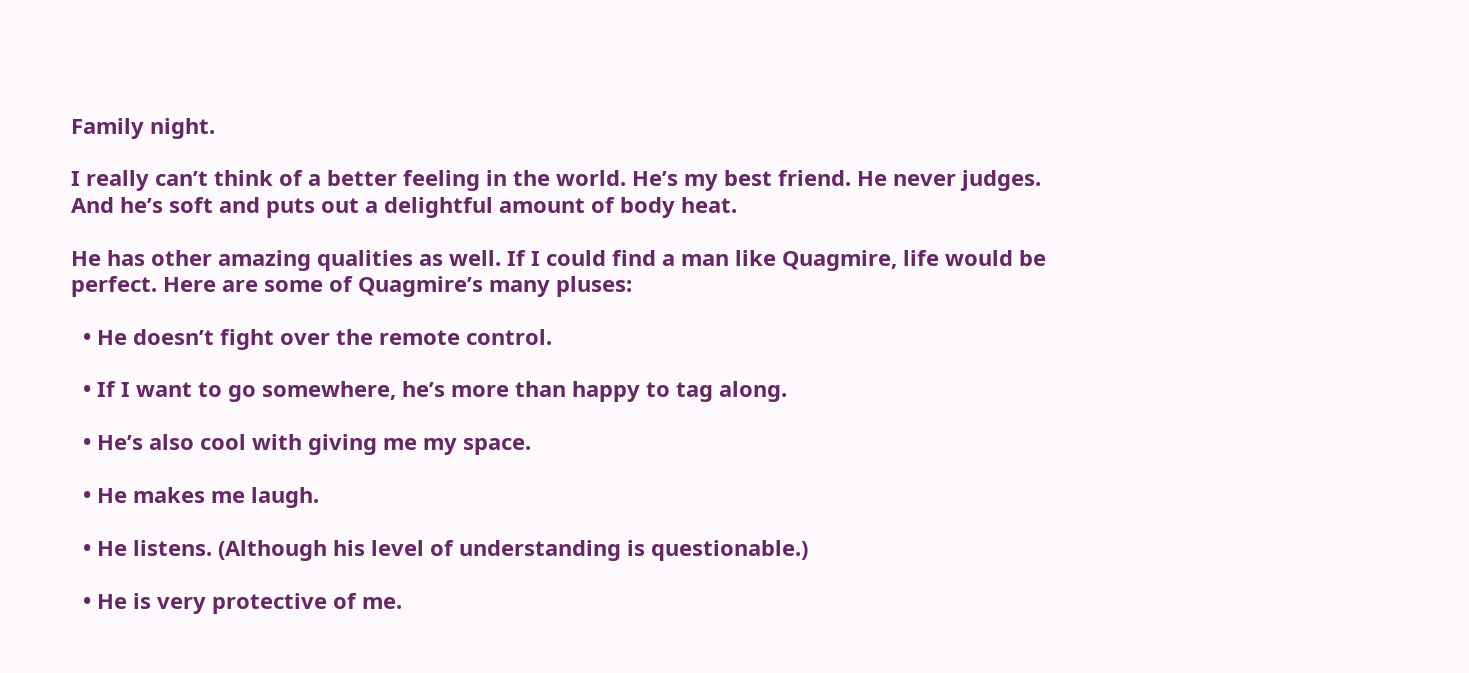Family night.

I really can’t think of a better feeling in the world. He’s my best friend. He never judges. And he’s soft and puts out a delightful amount of body heat.

He has other amazing qualities as well. If I could find a man like Quagmire, life would be perfect. Here are some of Quagmire’s many pluses:

  • He doesn’t fight over the remote control.

  • If I want to go somewhere, he’s more than happy to tag along.

  • He’s also cool with giving me my space.

  • He makes me laugh.

  • He listens. (Although his level of understanding is questionable.)

  • He is very protective of me.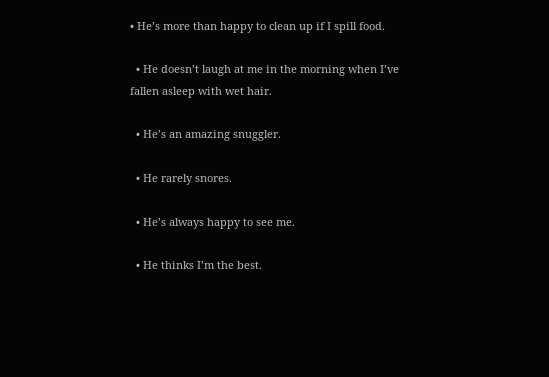• He’s more than happy to clean up if I spill food.

  • He doesn’t laugh at me in the morning when I’ve fallen asleep with wet hair.

  • He’s an amazing snuggler.

  • He rarely snores.

  • He’s always happy to see me.

  • He thinks I’m the best.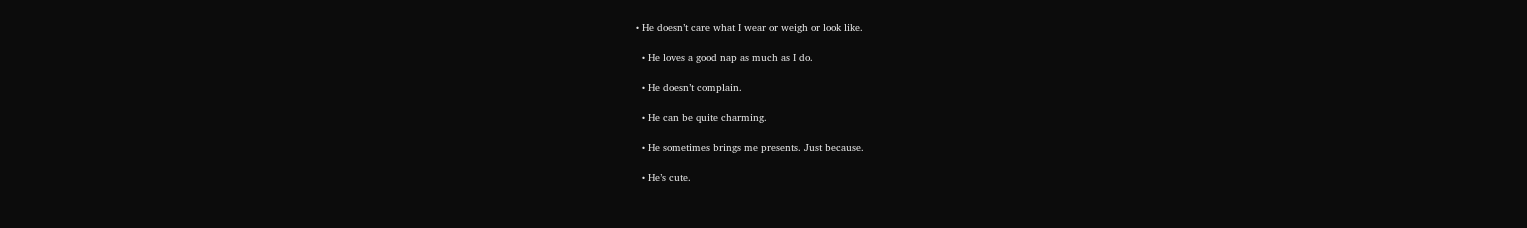• He doesn’t care what I wear or weigh or look like.

  • He loves a good nap as much as I do.

  • He doesn’t complain.

  • He can be quite charming.

  • He sometimes brings me presents. Just because.

  • He’s cute.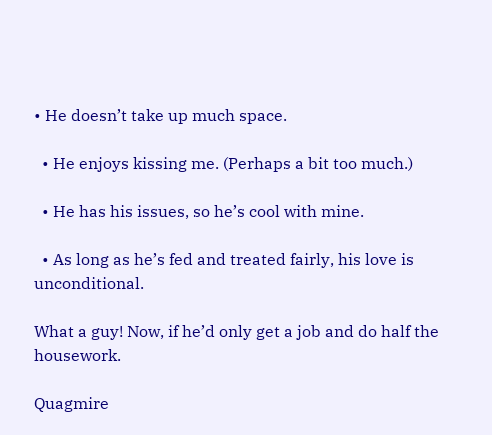• He doesn’t take up much space.

  • He enjoys kissing me. (Perhaps a bit too much.)

  • He has his issues, so he’s cool with mine.

  • As long as he’s fed and treated fairly, his love is unconditional.

What a guy! Now, if he’d only get a job and do half the housework.

Quagmire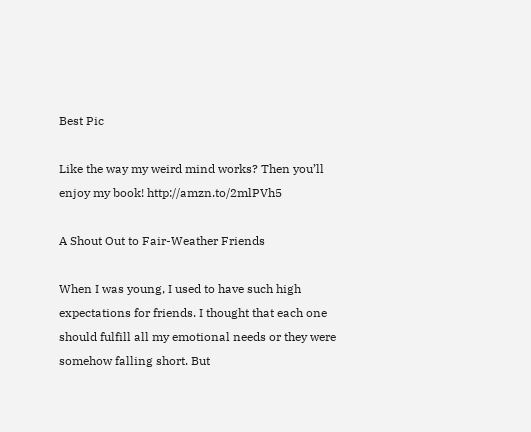Best Pic

Like the way my weird mind works? Then you’ll enjoy my book! http://amzn.to/2mlPVh5

A Shout Out to Fair-Weather Friends

When I was young, I used to have such high expectations for friends. I thought that each one should fulfill all my emotional needs or they were somehow falling short. But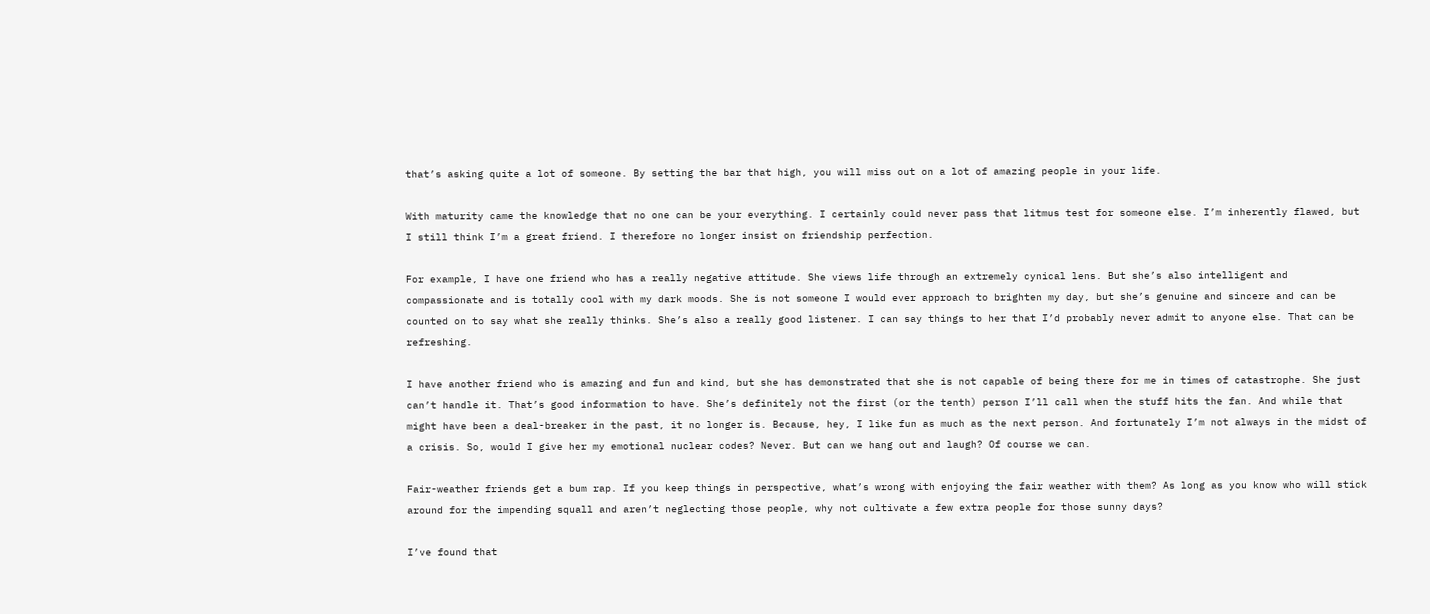that’s asking quite a lot of someone. By setting the bar that high, you will miss out on a lot of amazing people in your life.

With maturity came the knowledge that no one can be your everything. I certainly could never pass that litmus test for someone else. I’m inherently flawed, but I still think I’m a great friend. I therefore no longer insist on friendship perfection.

For example, I have one friend who has a really negative attitude. She views life through an extremely cynical lens. But she’s also intelligent and compassionate and is totally cool with my dark moods. She is not someone I would ever approach to brighten my day, but she’s genuine and sincere and can be counted on to say what she really thinks. She’s also a really good listener. I can say things to her that I’d probably never admit to anyone else. That can be refreshing.

I have another friend who is amazing and fun and kind, but she has demonstrated that she is not capable of being there for me in times of catastrophe. She just can’t handle it. That’s good information to have. She’s definitely not the first (or the tenth) person I’ll call when the stuff hits the fan. And while that might have been a deal-breaker in the past, it no longer is. Because, hey, I like fun as much as the next person. And fortunately I’m not always in the midst of a crisis. So, would I give her my emotional nuclear codes? Never. But can we hang out and laugh? Of course we can.

Fair-weather friends get a bum rap. If you keep things in perspective, what’s wrong with enjoying the fair weather with them? As long as you know who will stick around for the impending squall and aren’t neglecting those people, why not cultivate a few extra people for those sunny days?

I’ve found that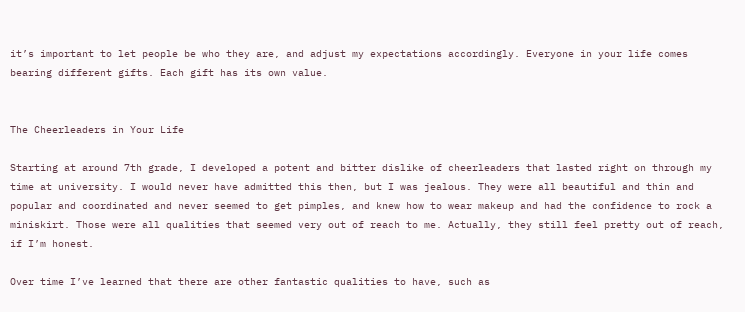it’s important to let people be who they are, and adjust my expectations accordingly. Everyone in your life comes bearing different gifts. Each gift has its own value.


The Cheerleaders in Your Life

Starting at around 7th grade, I developed a potent and bitter dislike of cheerleaders that lasted right on through my time at university. I would never have admitted this then, but I was jealous. They were all beautiful and thin and popular and coordinated and never seemed to get pimples, and knew how to wear makeup and had the confidence to rock a miniskirt. Those were all qualities that seemed very out of reach to me. Actually, they still feel pretty out of reach, if I’m honest.

Over time I’ve learned that there are other fantastic qualities to have, such as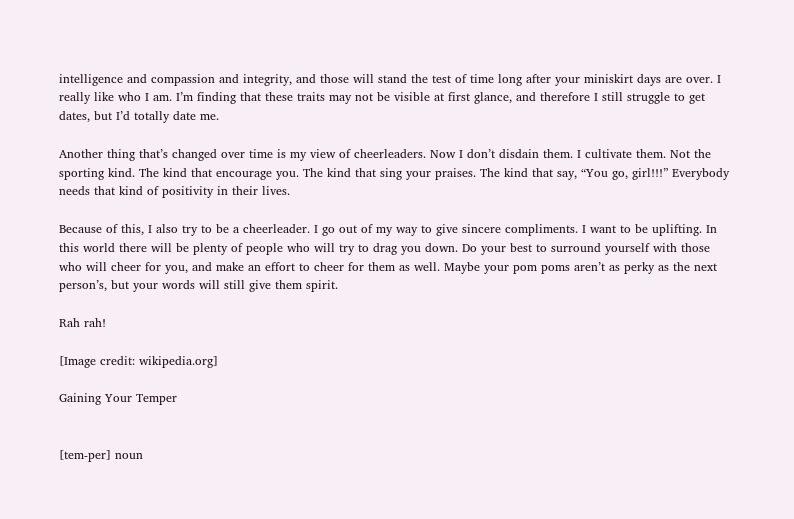intelligence and compassion and integrity, and those will stand the test of time long after your miniskirt days are over. I really like who I am. I’m finding that these traits may not be visible at first glance, and therefore I still struggle to get dates, but I’d totally date me.

Another thing that’s changed over time is my view of cheerleaders. Now I don’t disdain them. I cultivate them. Not the sporting kind. The kind that encourage you. The kind that sing your praises. The kind that say, “You go, girl!!!” Everybody needs that kind of positivity in their lives.

Because of this, I also try to be a cheerleader. I go out of my way to give sincere compliments. I want to be uplifting. In this world there will be plenty of people who will try to drag you down. Do your best to surround yourself with those who will cheer for you, and make an effort to cheer for them as well. Maybe your pom poms aren’t as perky as the next person’s, but your words will still give them spirit.

Rah rah!

[Image credit: wikipedia.org]

Gaining Your Temper


[tem-per] noun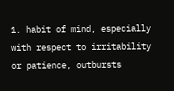1. habit of mind, especially with respect to irritability or patience, outbursts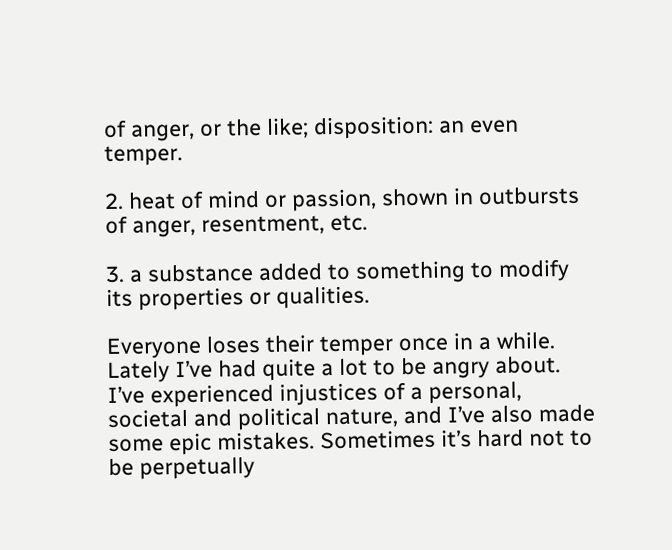of anger, or the like; disposition: an even temper.

2. heat of mind or passion, shown in outbursts of anger, resentment, etc.

3. a substance added to something to modify its properties or qualities.

Everyone loses their temper once in a while. Lately I’ve had quite a lot to be angry about. I’ve experienced injustices of a personal, societal and political nature, and I’ve also made some epic mistakes. Sometimes it’s hard not to be perpetually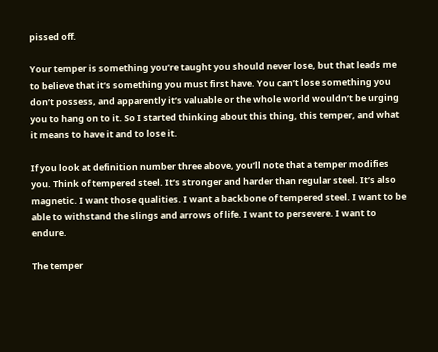pissed off.

Your temper is something you’re taught you should never lose, but that leads me to believe that it’s something you must first have. You can’t lose something you don’t possess, and apparently it’s valuable or the whole world wouldn’t be urging you to hang on to it. So I started thinking about this thing, this temper, and what it means to have it and to lose it.

If you look at definition number three above, you’ll note that a temper modifies you. Think of tempered steel. It’s stronger and harder than regular steel. It’s also magnetic. I want those qualities. I want a backbone of tempered steel. I want to be able to withstand the slings and arrows of life. I want to persevere. I want to endure.

The temper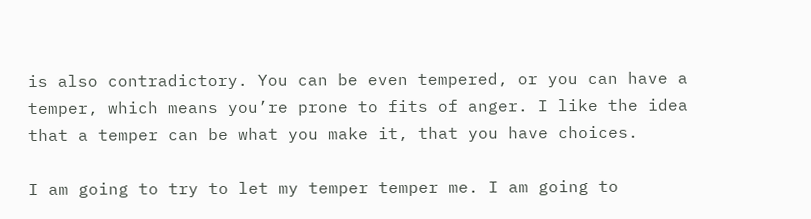is also contradictory. You can be even tempered, or you can have a temper, which means you’re prone to fits of anger. I like the idea that a temper can be what you make it, that you have choices.

I am going to try to let my temper temper me. I am going to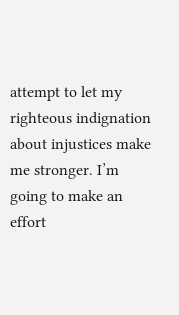attempt to let my righteous indignation about injustices make me stronger. I’m going to make an effort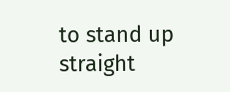to stand up straight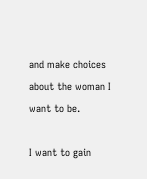and make choices about the woman I want to be.

I want to gain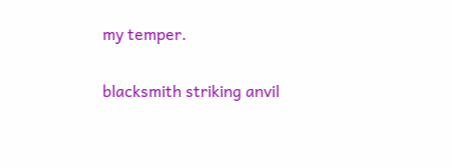my temper.

blacksmith striking anvil